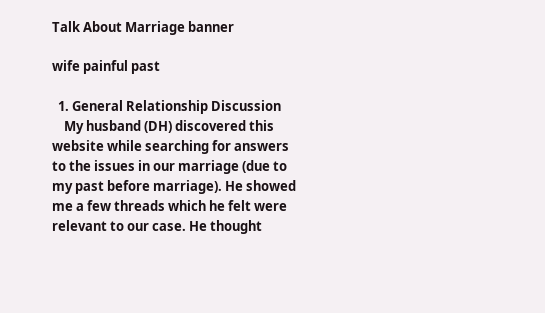Talk About Marriage banner

wife painful past

  1. General Relationship Discussion
    My husband (DH) discovered this website while searching for answers to the issues in our marriage (due to my past before marriage). He showed me a few threads which he felt were relevant to our case. He thought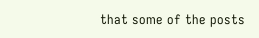that some of the posts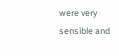were very sensible and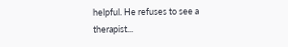helpful. He refuses to see a therapist...